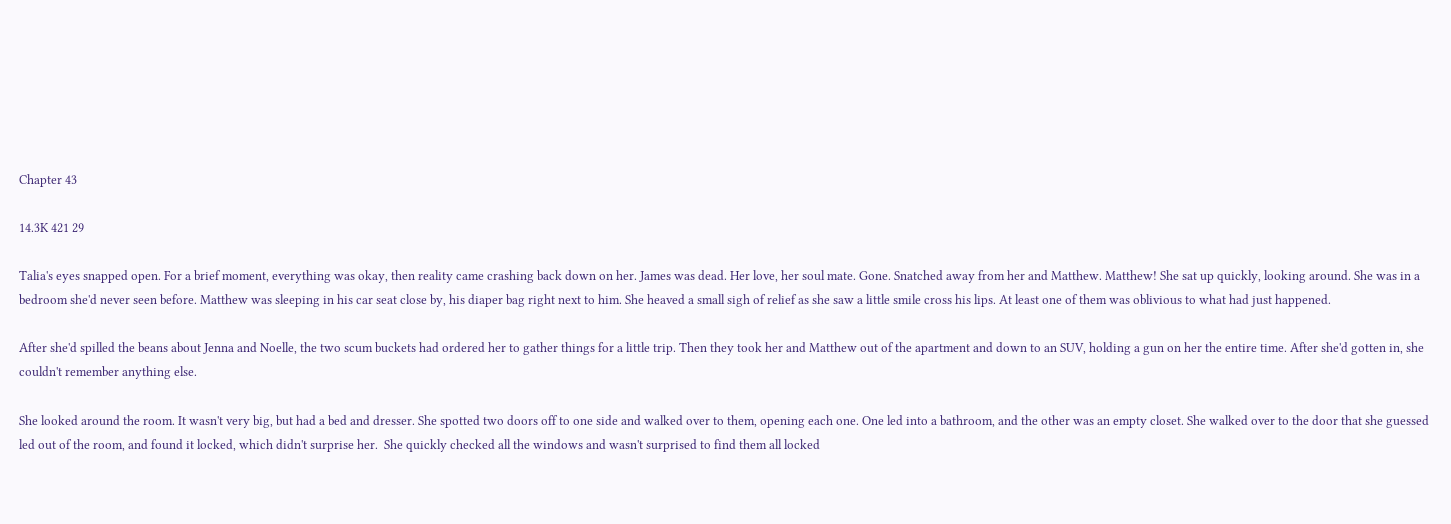Chapter 43

14.3K 421 29

Talia's eyes snapped open. For a brief moment, everything was okay, then reality came crashing back down on her. James was dead. Her love, her soul mate. Gone. Snatched away from her and Matthew. Matthew! She sat up quickly, looking around. She was in a bedroom she'd never seen before. Matthew was sleeping in his car seat close by, his diaper bag right next to him. She heaved a small sigh of relief as she saw a little smile cross his lips. At least one of them was oblivious to what had just happened.

After she'd spilled the beans about Jenna and Noelle, the two scum buckets had ordered her to gather things for a little trip. Then they took her and Matthew out of the apartment and down to an SUV, holding a gun on her the entire time. After she'd gotten in, she couldn't remember anything else.

She looked around the room. It wasn't very big, but had a bed and dresser. She spotted two doors off to one side and walked over to them, opening each one. One led into a bathroom, and the other was an empty closet. She walked over to the door that she guessed led out of the room, and found it locked, which didn't surprise her.  She quickly checked all the windows and wasn't surprised to find them all locked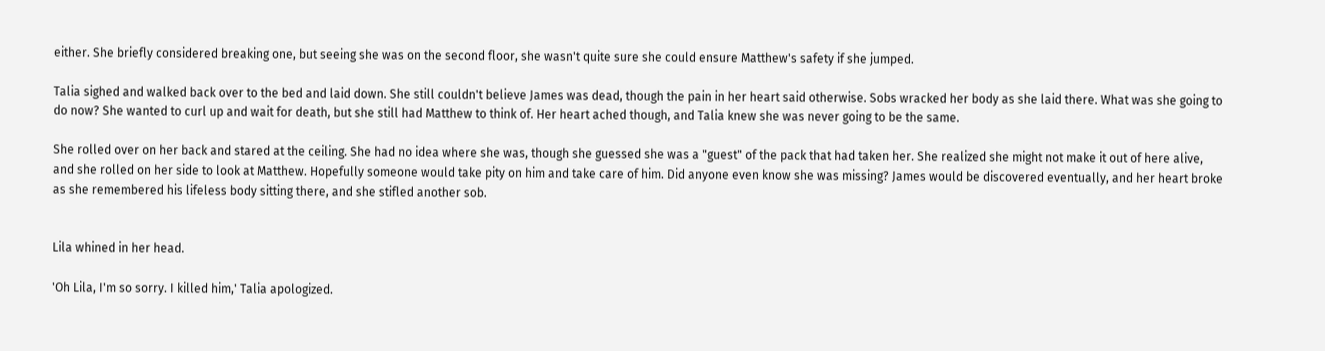either. She briefly considered breaking one, but seeing she was on the second floor, she wasn't quite sure she could ensure Matthew's safety if she jumped.

Talia sighed and walked back over to the bed and laid down. She still couldn't believe James was dead, though the pain in her heart said otherwise. Sobs wracked her body as she laid there. What was she going to do now? She wanted to curl up and wait for death, but she still had Matthew to think of. Her heart ached though, and Talia knew she was never going to be the same.

She rolled over on her back and stared at the ceiling. She had no idea where she was, though she guessed she was a "guest" of the pack that had taken her. She realized she might not make it out of here alive, and she rolled on her side to look at Matthew. Hopefully someone would take pity on him and take care of him. Did anyone even know she was missing? James would be discovered eventually, and her heart broke as she remembered his lifeless body sitting there, and she stifled another sob.


Lila whined in her head.

'Oh Lila, I'm so sorry. I killed him,' Talia apologized.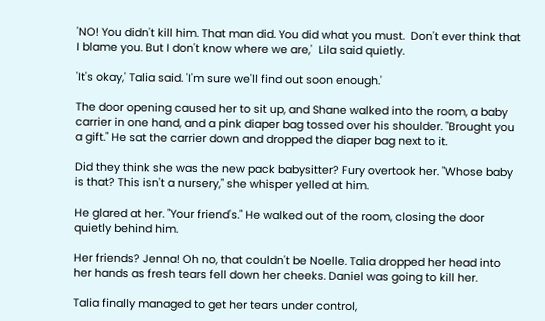'NO! You didn't kill him. That man did. You did what you must.  Don't ever think that I blame you. But I don't know where we are,'  Lila said quietly.

'It's okay,' Talia said. 'I'm sure we'll find out soon enough.'

The door opening caused her to sit up, and Shane walked into the room, a baby carrier in one hand, and a pink diaper bag tossed over his shoulder. "Brought you a gift." He sat the carrier down and dropped the diaper bag next to it.

Did they think she was the new pack babysitter? Fury overtook her. "Whose baby is that? This isn't a nursery," she whisper yelled at him.

He glared at her. "Your friend's." He walked out of the room, closing the door quietly behind him.

Her friends? Jenna! Oh no, that couldn't be Noelle. Talia dropped her head into her hands as fresh tears fell down her cheeks. Daniel was going to kill her.

Talia finally managed to get her tears under control,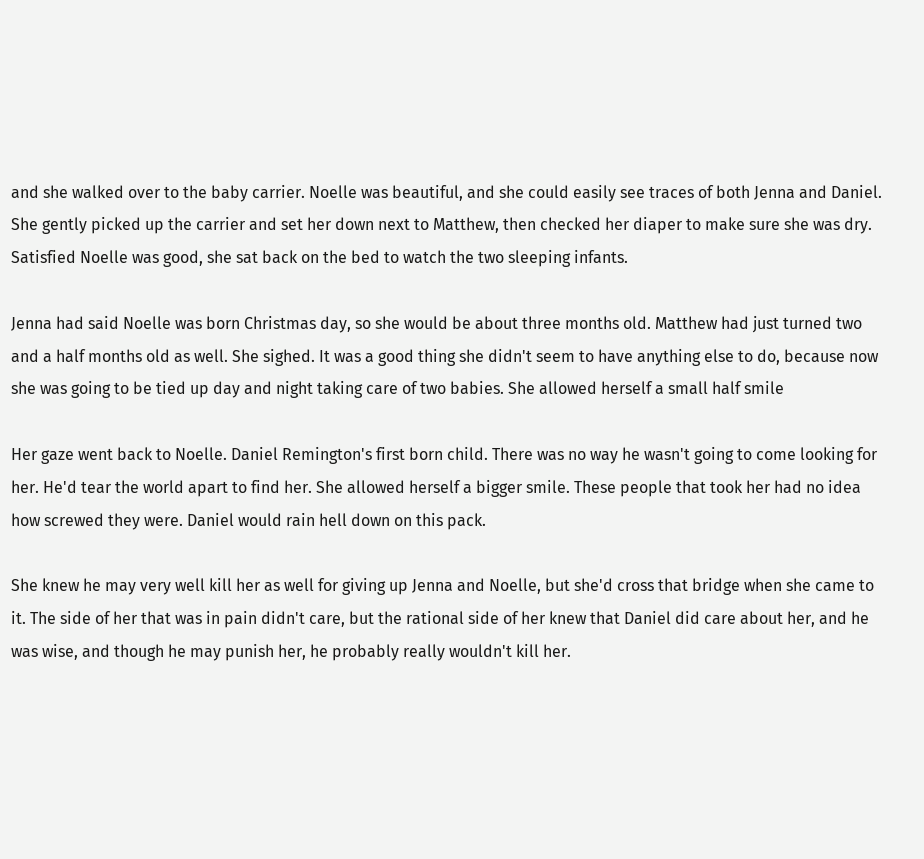and she walked over to the baby carrier. Noelle was beautiful, and she could easily see traces of both Jenna and Daniel. She gently picked up the carrier and set her down next to Matthew, then checked her diaper to make sure she was dry. Satisfied Noelle was good, she sat back on the bed to watch the two sleeping infants.

Jenna had said Noelle was born Christmas day, so she would be about three months old. Matthew had just turned two and a half months old as well. She sighed. It was a good thing she didn't seem to have anything else to do, because now she was going to be tied up day and night taking care of two babies. She allowed herself a small half smile

Her gaze went back to Noelle. Daniel Remington's first born child. There was no way he wasn't going to come looking for her. He'd tear the world apart to find her. She allowed herself a bigger smile. These people that took her had no idea how screwed they were. Daniel would rain hell down on this pack.

She knew he may very well kill her as well for giving up Jenna and Noelle, but she'd cross that bridge when she came to it. The side of her that was in pain didn't care, but the rational side of her knew that Daniel did care about her, and he was wise, and though he may punish her, he probably really wouldn't kill her.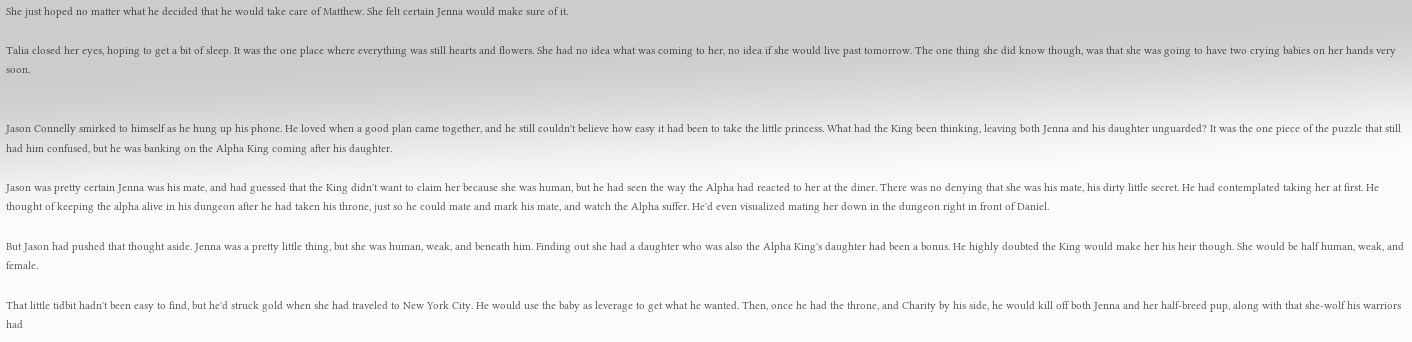She just hoped no matter what he decided that he would take care of Matthew. She felt certain Jenna would make sure of it.

Talia closed her eyes, hoping to get a bit of sleep. It was the one place where everything was still hearts and flowers. She had no idea what was coming to her, no idea if she would live past tomorrow. The one thing she did know though, was that she was going to have two crying babies on her hands very soon.


Jason Connelly smirked to himself as he hung up his phone. He loved when a good plan came together, and he still couldn't believe how easy it had been to take the little princess. What had the King been thinking, leaving both Jenna and his daughter unguarded? It was the one piece of the puzzle that still had him confused, but he was banking on the Alpha King coming after his daughter.

Jason was pretty certain Jenna was his mate, and had guessed that the King didn't want to claim her because she was human, but he had seen the way the Alpha had reacted to her at the diner. There was no denying that she was his mate, his dirty little secret. He had contemplated taking her at first. He thought of keeping the alpha alive in his dungeon after he had taken his throne, just so he could mate and mark his mate, and watch the Alpha suffer. He'd even visualized mating her down in the dungeon right in front of Daniel.

But Jason had pushed that thought aside. Jenna was a pretty little thing, but she was human, weak, and beneath him. Finding out she had a daughter who was also the Alpha King's daughter had been a bonus. He highly doubted the King would make her his heir though. She would be half human, weak, and female.

That little tidbit hadn't been easy to find, but he'd struck gold when she had traveled to New York City. He would use the baby as leverage to get what he wanted. Then, once he had the throne, and Charity by his side, he would kill off both Jenna and her half-breed pup, along with that she-wolf his warriors had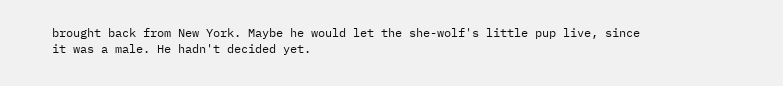brought back from New York. Maybe he would let the she-wolf's little pup live, since it was a male. He hadn't decided yet.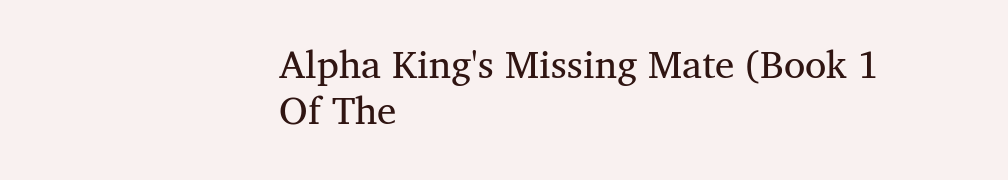Alpha King's Missing Mate (Book 1 Of The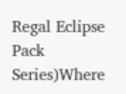Regal Eclipse Pack Series)Where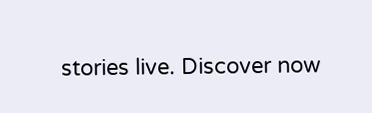stories live. Discover now